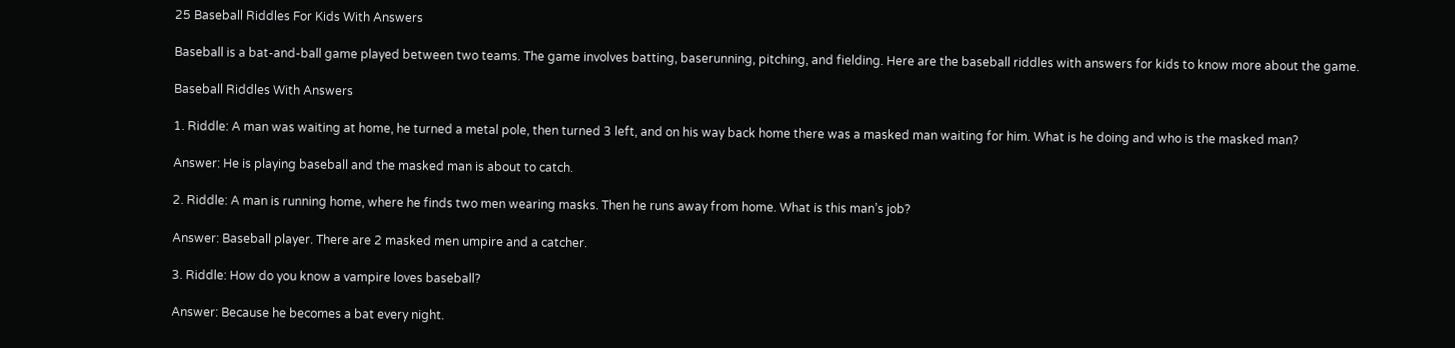25 Baseball Riddles For Kids With Answers

Baseball is a bat-and-ball game played between two teams. The game involves batting, baserunning, pitching, and fielding. Here are the baseball riddles with answers for kids to know more about the game.

Baseball Riddles With Answers

1. Riddle: A man was waiting at home, he turned a metal pole, then turned 3 left, and on his way back home there was a masked man waiting for him. What is he doing and who is the masked man?

Answer: He is playing baseball and the masked man is about to catch.

2. Riddle: A man is running home, where he finds two men wearing masks. Then he runs away from home. What is this man’s job?

Answer: Baseball player. There are 2 masked men umpire and a catcher.

3. Riddle: How do you know a vampire loves baseball?

Answer: Because he becomes a bat every night.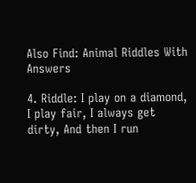Also Find: Animal Riddles With Answers

4. Riddle: I play on a diamond, I play fair, I always get dirty, And then I run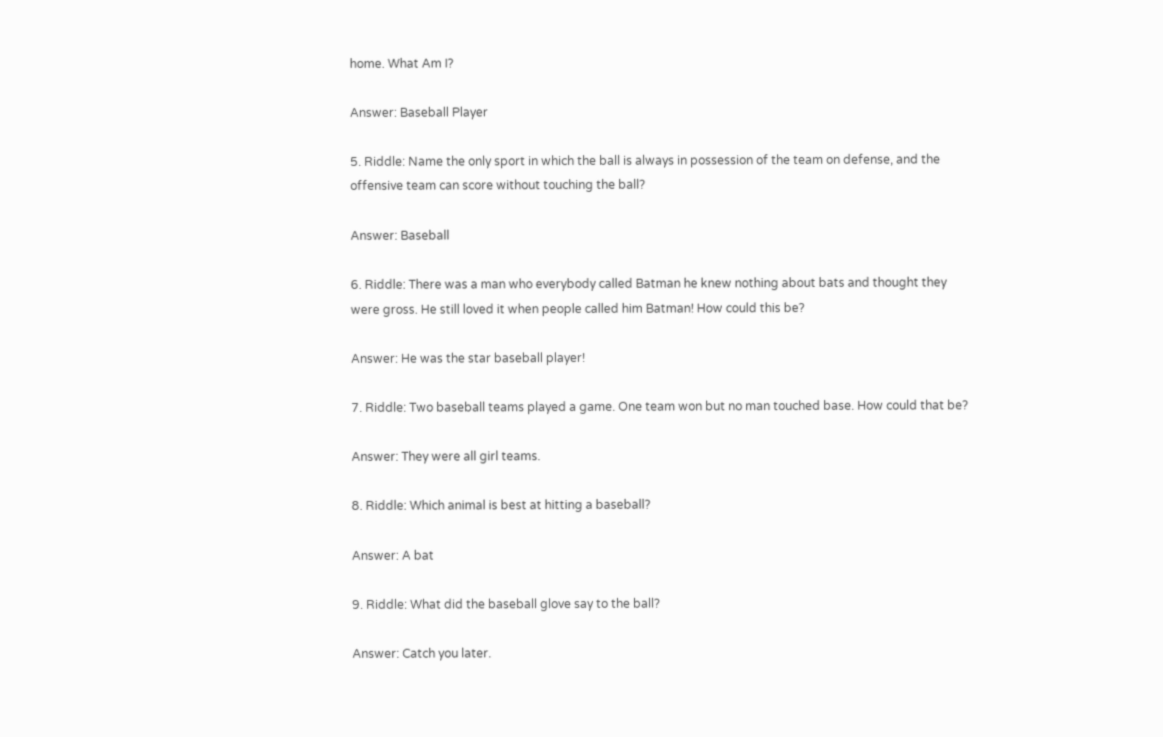home. What Am I?

Answer: Baseball Player

5. Riddle: Name the only sport in which the ball is always in possession of the team on defense, and the offensive team can score without touching the ball?

Answer: Baseball

6. Riddle: There was a man who everybody called Batman he knew nothing about bats and thought they were gross. He still loved it when people called him Batman! How could this be?

Answer: He was the star baseball player!

7. Riddle: Two baseball teams played a game. One team won but no man touched base. How could that be?

Answer: They were all girl teams.

8. Riddle: Which animal is best at hitting a baseball?

Answer: A bat

9. Riddle: What did the baseball glove say to the ball?

Answer: Catch you later.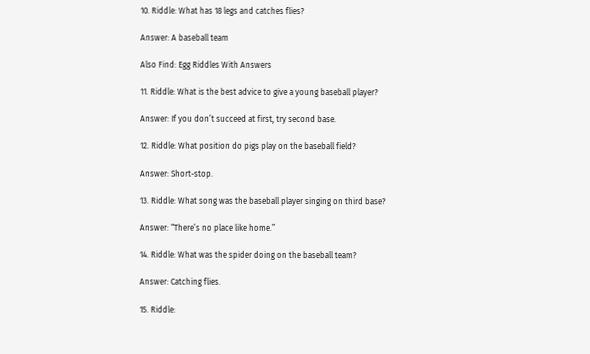10. Riddle: What has 18 legs and catches flies?

Answer: A baseball team

Also Find: Egg Riddles With Answers

11. Riddle: What is the best advice to give a young baseball player?

Answer: If you don’t succeed at first, try second base.

12. Riddle: What position do pigs play on the baseball field?

Answer: Short-stop.

13. Riddle: What song was the baseball player singing on third base?

Answer: “There’s no place like home.”

14. Riddle: What was the spider doing on the baseball team?

Answer: Catching flies.

15. Riddle: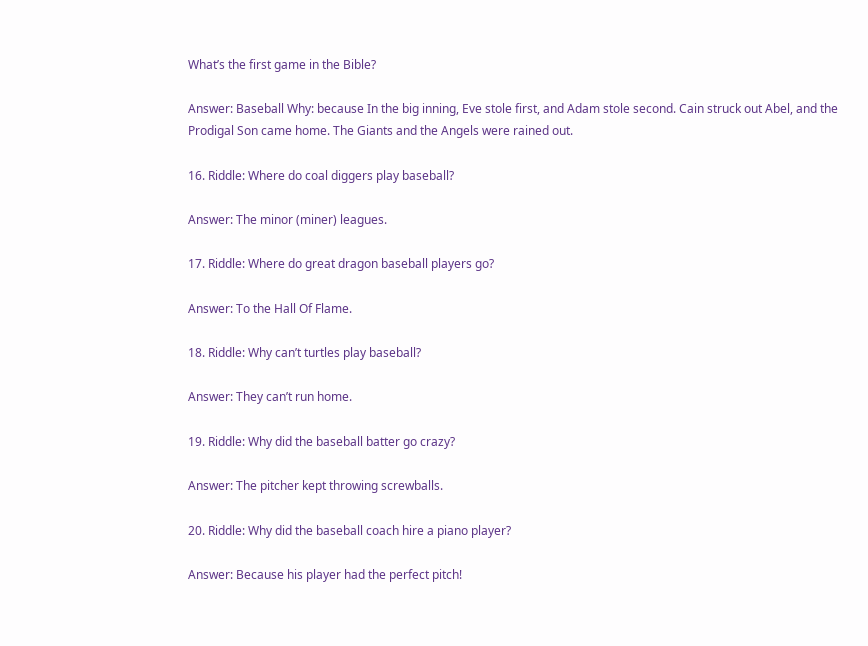What’s the first game in the Bible?

Answer: Baseball Why: because In the big inning, Eve stole first, and Adam stole second. Cain struck out Abel, and the Prodigal Son came home. The Giants and the Angels were rained out.

16. Riddle: Where do coal diggers play baseball?

Answer: The minor (miner) leagues.

17. Riddle: Where do great dragon baseball players go?

Answer: To the Hall Of Flame.

18. Riddle: Why can’t turtles play baseball?

Answer: They can’t run home.

19. Riddle: Why did the baseball batter go crazy?

Answer: The pitcher kept throwing screwballs.

20. Riddle: Why did the baseball coach hire a piano player?

Answer: Because his player had the perfect pitch!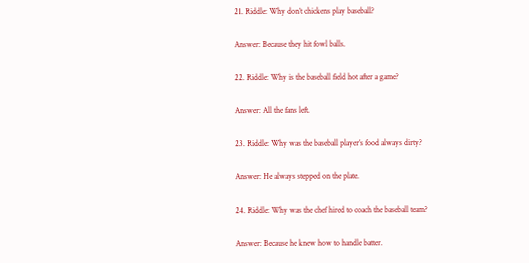21. Riddle: Why don’t chickens play baseball?

Answer: Because they hit fowl balls.

22. Riddle: Why is the baseball field hot after a game?

Answer: All the fans left.

23. Riddle: Why was the baseball player’s food always dirty?

Answer: He always stepped on the plate.

24. Riddle: Why was the chef hired to coach the baseball team?

Answer: Because he knew how to handle batter.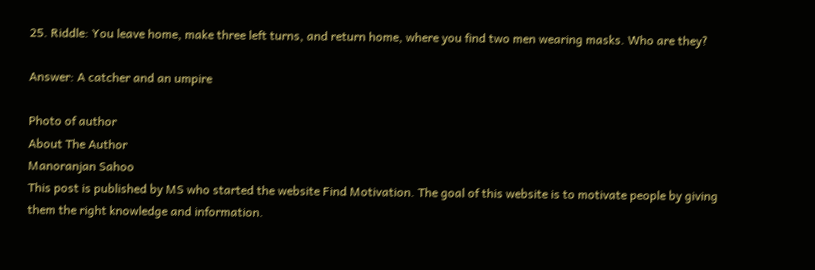25. Riddle: You leave home, make three left turns, and return home, where you find two men wearing masks. Who are they?

Answer: A catcher and an umpire

Photo of author
About The Author
Manoranjan Sahoo
This post is published by MS who started the website Find Motivation. The goal of this website is to motivate people by giving them the right knowledge and information.